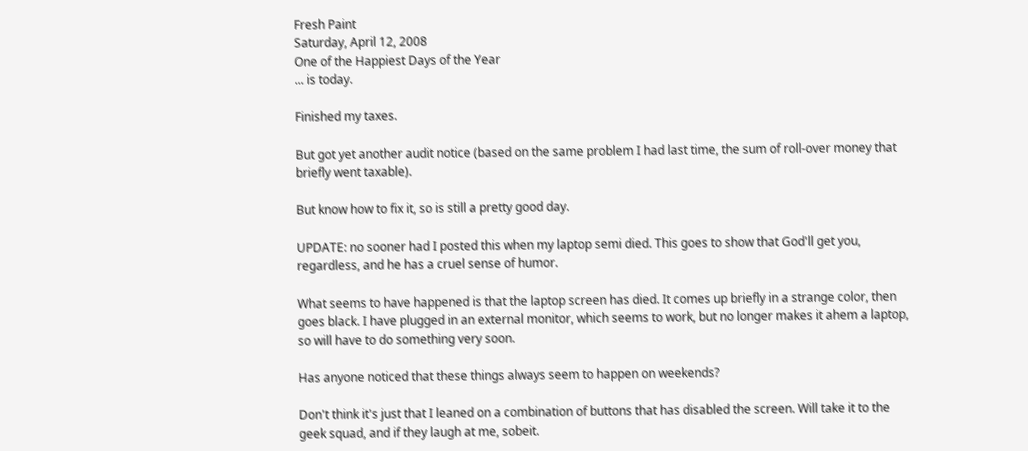Fresh Paint
Saturday, April 12, 2008
One of the Happiest Days of the Year
... is today.

Finished my taxes.

But got yet another audit notice (based on the same problem I had last time, the sum of roll-over money that briefly went taxable).

But know how to fix it, so is still a pretty good day.

UPDATE: no sooner had I posted this when my laptop semi died. This goes to show that God'll get you, regardless, and he has a cruel sense of humor.

What seems to have happened is that the laptop screen has died. It comes up briefly in a strange color, then goes black. I have plugged in an external monitor, which seems to work, but no longer makes it ahem a laptop, so will have to do something very soon.

Has anyone noticed that these things always seem to happen on weekends?

Don't think it's just that I leaned on a combination of buttons that has disabled the screen. Will take it to the geek squad, and if they laugh at me, sobeit.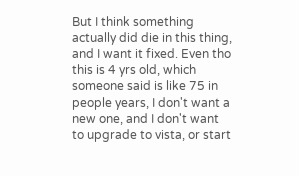But I think something actually did die in this thing, and I want it fixed. Even tho this is 4 yrs old, which someone said is like 75 in people years, I don't want a new one, and I don't want to upgrade to vista, or start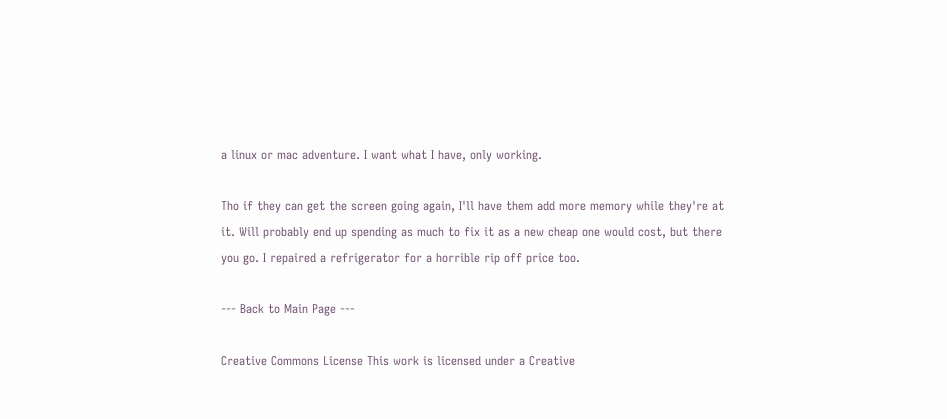a linux or mac adventure. I want what I have, only working.

Tho if they can get the screen going again, I'll have them add more memory while they're at it. Will probably end up spending as much to fix it as a new cheap one would cost, but there you go. I repaired a refrigerator for a horrible rip off price too.

--- Back to Main Page ---

Creative Commons License This work is licensed under a Creative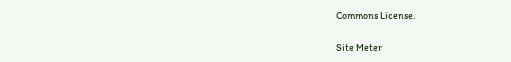Commons License.

Site Meter